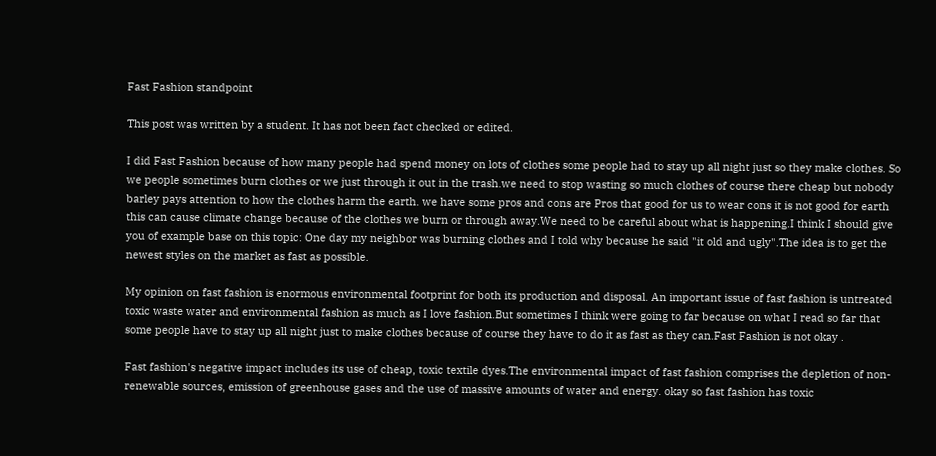Fast Fashion standpoint

This post was written by a student. It has not been fact checked or edited.

I did Fast Fashion because of how many people had spend money on lots of clothes some people had to stay up all night just so they make clothes. So we people sometimes burn clothes or we just through it out in the trash.we need to stop wasting so much clothes of course there cheap but nobody barley pays attention to how the clothes harm the earth. we have some pros and cons are Pros that good for us to wear cons it is not good for earth this can cause climate change because of the clothes we burn or through away.We need to be careful about what is happening.I think I should give you of example base on this topic: One day my neighbor was burning clothes and I told why because he said "it old and ugly".The idea is to get the newest styles on the market as fast as possible.

My opinion on fast fashion is enormous environmental footprint for both its production and disposal. An important issue of fast fashion is untreated toxic waste water and environmental fashion as much as I love fashion.But sometimes I think were going to far because on what I read so far that some people have to stay up all night just to make clothes because of course they have to do it as fast as they can.Fast Fashion is not okay .

Fast fashion's negative impact includes its use of cheap, toxic textile dyes.The environmental impact of fast fashion comprises the depletion of non-renewable sources, emission of greenhouse gases and the use of massive amounts of water and energy. okay so fast fashion has toxic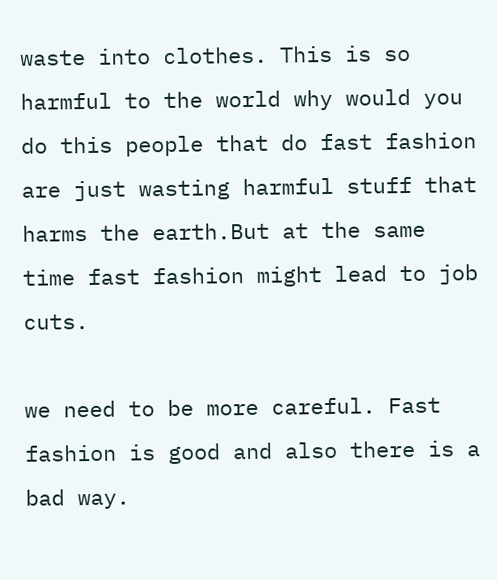waste into clothes. This is so harmful to the world why would you do this people that do fast fashion are just wasting harmful stuff that harms the earth.But at the same time fast fashion might lead to job cuts.

we need to be more careful. Fast fashion is good and also there is a bad way.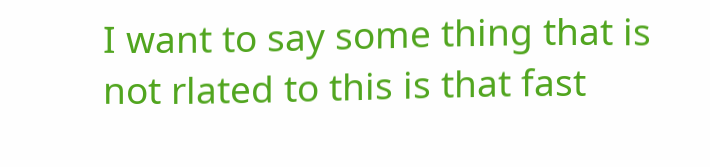I want to say some thing that is not rlated to this is that fast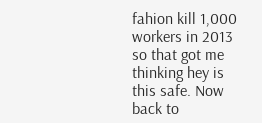fahion kill 1,000 workers in 2013 so that got me thinking hey is this safe. Now back to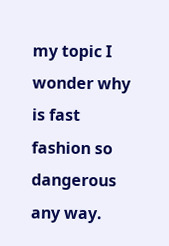my topic I wonder why is fast fashion so dangerous any way.